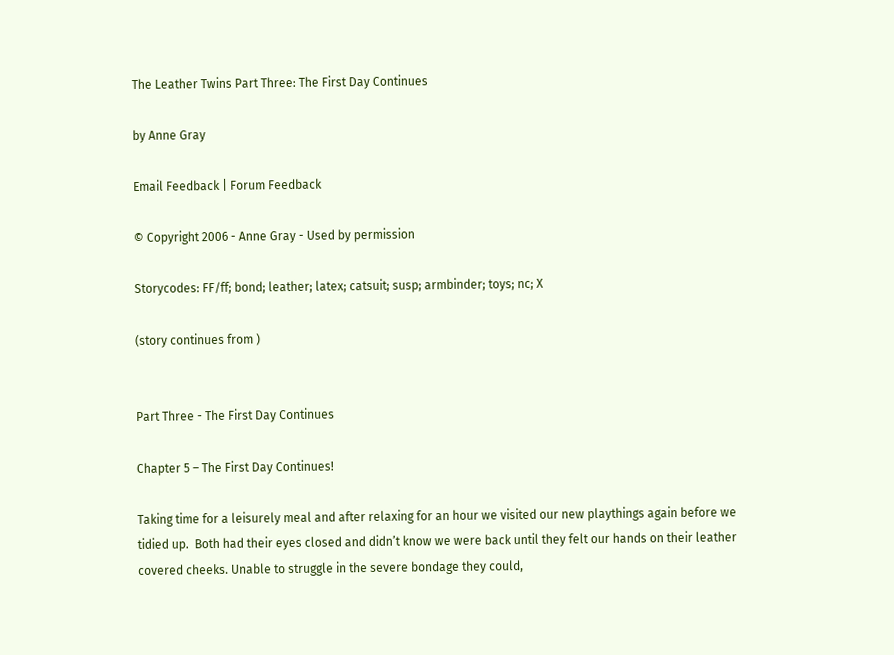The Leather Twins Part Three: The First Day Continues

by Anne Gray

Email Feedback | Forum Feedback

© Copyright 2006 - Anne Gray - Used by permission

Storycodes: FF/ff; bond; leather; latex; catsuit; susp; armbinder; toys; nc; X

(story continues from )


Part Three - The First Day Continues

Chapter 5 – The First Day Continues!

Taking time for a leisurely meal and after relaxing for an hour we visited our new playthings again before we tidied up.  Both had their eyes closed and didn’t know we were back until they felt our hands on their leather covered cheeks. Unable to struggle in the severe bondage they could,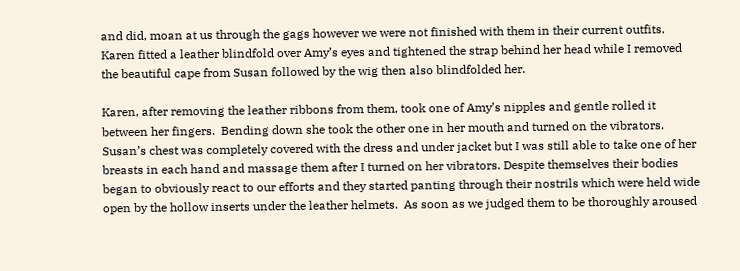and did, moan at us through the gags however we were not finished with them in their current outfits.  Karen fitted a leather blindfold over Amy’s eyes and tightened the strap behind her head while I removed the beautiful cape from Susan followed by the wig then also blindfolded her.

Karen, after removing the leather ribbons from them, took one of Amy’s nipples and gentle rolled it between her fingers.  Bending down she took the other one in her mouth and turned on the vibrators.  Susan’s chest was completely covered with the dress and under jacket but I was still able to take one of her breasts in each hand and massage them after I turned on her vibrators. Despite themselves their bodies began to obviously react to our efforts and they started panting through their nostrils which were held wide open by the hollow inserts under the leather helmets.  As soon as we judged them to be thoroughly aroused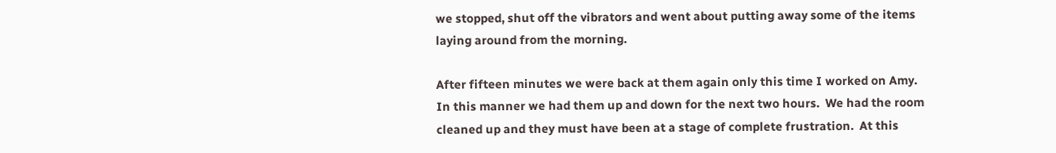we stopped, shut off the vibrators and went about putting away some of the items laying around from the morning.

After fifteen minutes we were back at them again only this time I worked on Amy.  In this manner we had them up and down for the next two hours.  We had the room cleaned up and they must have been at a stage of complete frustration.  At this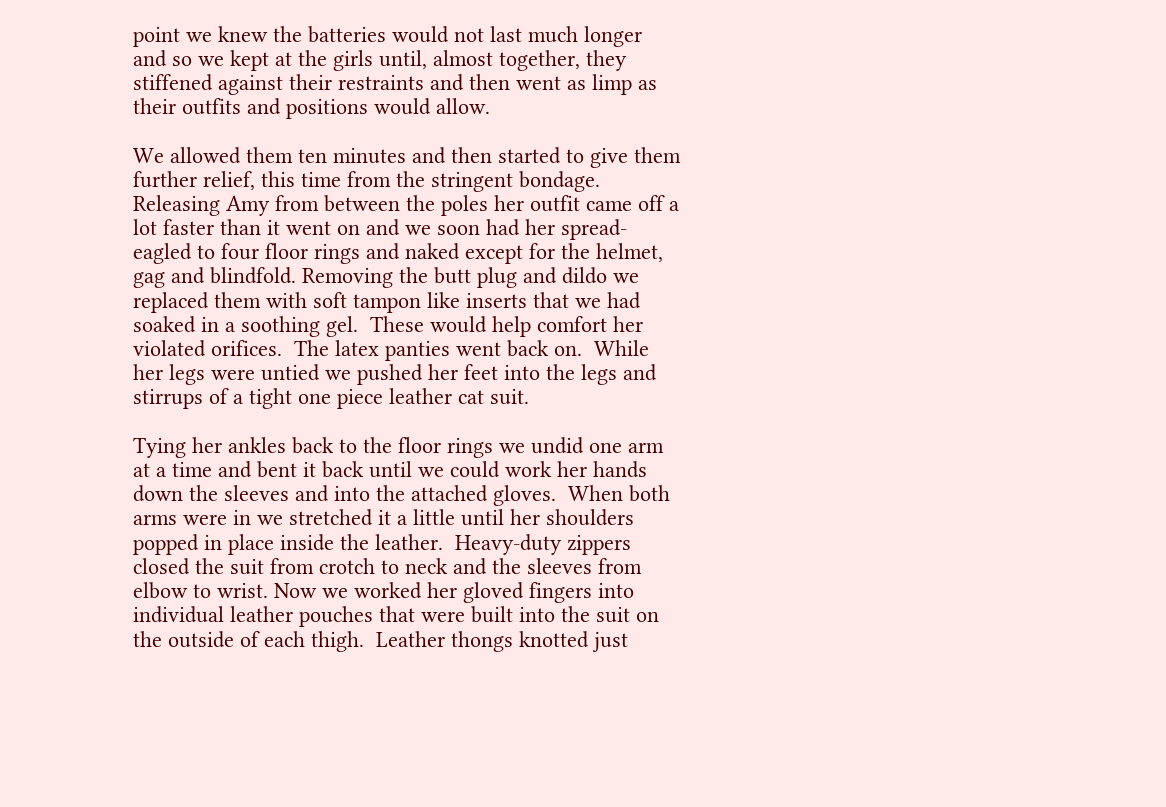point we knew the batteries would not last much longer and so we kept at the girls until, almost together, they stiffened against their restraints and then went as limp as their outfits and positions would allow.

We allowed them ten minutes and then started to give them further relief, this time from the stringent bondage.  Releasing Amy from between the poles her outfit came off a lot faster than it went on and we soon had her spread-eagled to four floor rings and naked except for the helmet, gag and blindfold. Removing the butt plug and dildo we replaced them with soft tampon like inserts that we had soaked in a soothing gel.  These would help comfort her violated orifices.  The latex panties went back on.  While her legs were untied we pushed her feet into the legs and stirrups of a tight one piece leather cat suit.

Tying her ankles back to the floor rings we undid one arm at a time and bent it back until we could work her hands down the sleeves and into the attached gloves.  When both arms were in we stretched it a little until her shoulders popped in place inside the leather.  Heavy-duty zippers closed the suit from crotch to neck and the sleeves from elbow to wrist. Now we worked her gloved fingers into individual leather pouches that were built into the suit on the outside of each thigh.  Leather thongs knotted just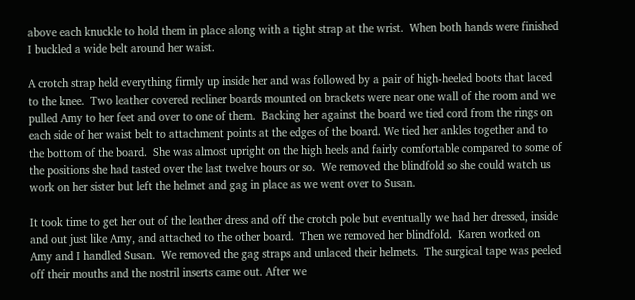above each knuckle to hold them in place along with a tight strap at the wrist.  When both hands were finished I buckled a wide belt around her waist.

A crotch strap held everything firmly up inside her and was followed by a pair of high-heeled boots that laced to the knee.  Two leather covered recliner boards mounted on brackets were near one wall of the room and we pulled Amy to her feet and over to one of them.  Backing her against the board we tied cord from the rings on each side of her waist belt to attachment points at the edges of the board. We tied her ankles together and to the bottom of the board.  She was almost upright on the high heels and fairly comfortable compared to some of the positions she had tasted over the last twelve hours or so.  We removed the blindfold so she could watch us work on her sister but left the helmet and gag in place as we went over to Susan.

It took time to get her out of the leather dress and off the crotch pole but eventually we had her dressed, inside and out just like Amy, and attached to the other board.  Then we removed her blindfold.  Karen worked on Amy and I handled Susan.  We removed the gag straps and unlaced their helmets.  The surgical tape was peeled off their mouths and the nostril inserts came out. After we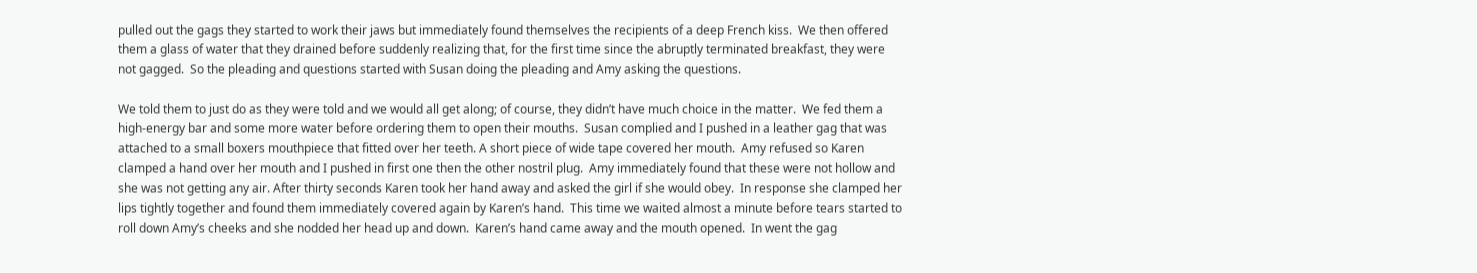pulled out the gags they started to work their jaws but immediately found themselves the recipients of a deep French kiss.  We then offered them a glass of water that they drained before suddenly realizing that, for the first time since the abruptly terminated breakfast, they were not gagged.  So the pleading and questions started with Susan doing the pleading and Amy asking the questions.

We told them to just do as they were told and we would all get along; of course, they didn’t have much choice in the matter.  We fed them a high-energy bar and some more water before ordering them to open their mouths.  Susan complied and I pushed in a leather gag that was attached to a small boxers mouthpiece that fitted over her teeth. A short piece of wide tape covered her mouth.  Amy refused so Karen clamped a hand over her mouth and I pushed in first one then the other nostril plug.  Amy immediately found that these were not hollow and she was not getting any air. After thirty seconds Karen took her hand away and asked the girl if she would obey.  In response she clamped her lips tightly together and found them immediately covered again by Karen’s hand.  This time we waited almost a minute before tears started to roll down Amy’s cheeks and she nodded her head up and down.  Karen’s hand came away and the mouth opened.  In went the gag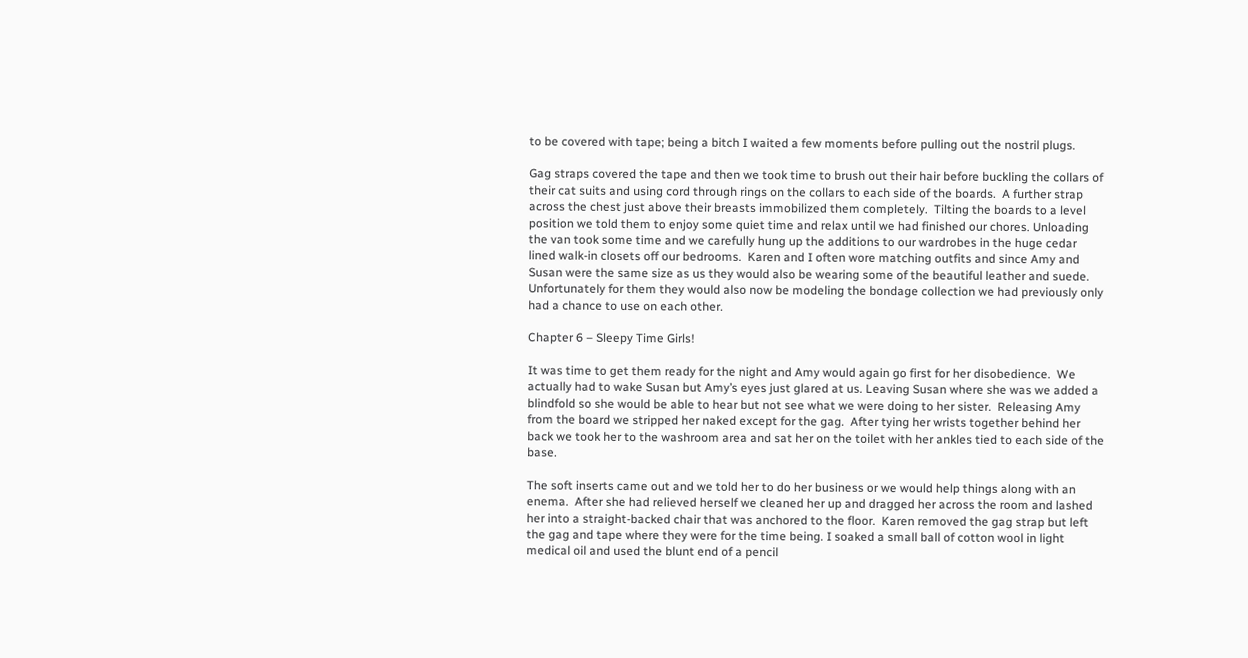to be covered with tape; being a bitch I waited a few moments before pulling out the nostril plugs.

Gag straps covered the tape and then we took time to brush out their hair before buckling the collars of their cat suits and using cord through rings on the collars to each side of the boards.  A further strap across the chest just above their breasts immobilized them completely.  Tilting the boards to a level position we told them to enjoy some quiet time and relax until we had finished our chores. Unloading the van took some time and we carefully hung up the additions to our wardrobes in the huge cedar lined walk-in closets off our bedrooms.  Karen and I often wore matching outfits and since Amy and Susan were the same size as us they would also be wearing some of the beautiful leather and suede.  Unfortunately for them they would also now be modeling the bondage collection we had previously only had a chance to use on each other.

Chapter 6 – Sleepy Time Girls!

It was time to get them ready for the night and Amy would again go first for her disobedience.  We actually had to wake Susan but Amy’s eyes just glared at us. Leaving Susan where she was we added a blindfold so she would be able to hear but not see what we were doing to her sister.  Releasing Amy from the board we stripped her naked except for the gag.  After tying her wrists together behind her back we took her to the washroom area and sat her on the toilet with her ankles tied to each side of the base.

The soft inserts came out and we told her to do her business or we would help things along with an enema.  After she had relieved herself we cleaned her up and dragged her across the room and lashed her into a straight-backed chair that was anchored to the floor.  Karen removed the gag strap but left the gag and tape where they were for the time being. I soaked a small ball of cotton wool in light medical oil and used the blunt end of a pencil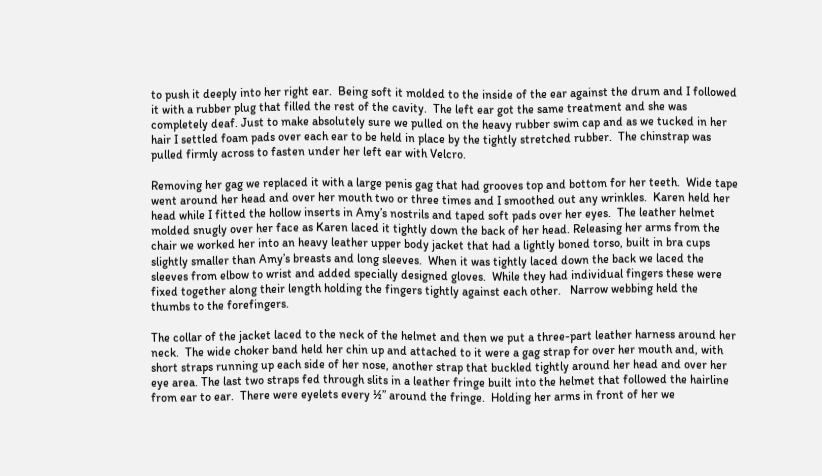to push it deeply into her right ear.  Being soft it molded to the inside of the ear against the drum and I followed it with a rubber plug that filled the rest of the cavity.  The left ear got the same treatment and she was completely deaf. Just to make absolutely sure we pulled on the heavy rubber swim cap and as we tucked in her hair I settled foam pads over each ear to be held in place by the tightly stretched rubber.  The chinstrap was pulled firmly across to fasten under her left ear with Velcro.

Removing her gag we replaced it with a large penis gag that had grooves top and bottom for her teeth.  Wide tape went around her head and over her mouth two or three times and I smoothed out any wrinkles.  Karen held her head while I fitted the hollow inserts in Amy’s nostrils and taped soft pads over her eyes.  The leather helmet molded snugly over her face as Karen laced it tightly down the back of her head. Releasing her arms from the chair we worked her into an heavy leather upper body jacket that had a lightly boned torso, built in bra cups slightly smaller than Amy’s breasts and long sleeves.  When it was tightly laced down the back we laced the sleeves from elbow to wrist and added specially designed gloves.  While they had individual fingers these were fixed together along their length holding the fingers tightly against each other.   Narrow webbing held the thumbs to the forefingers.

The collar of the jacket laced to the neck of the helmet and then we put a three-part leather harness around her neck.  The wide choker band held her chin up and attached to it were a gag strap for over her mouth and, with short straps running up each side of her nose, another strap that buckled tightly around her head and over her eye area. The last two straps fed through slits in a leather fringe built into the helmet that followed the hairline from ear to ear.  There were eyelets every ½” around the fringe.  Holding her arms in front of her we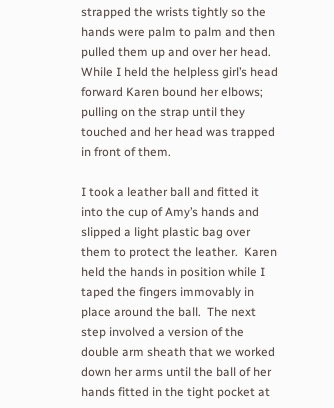strapped the wrists tightly so the hands were palm to palm and then pulled them up and over her head.  While I held the helpless girl’s head forward Karen bound her elbows; pulling on the strap until they touched and her head was trapped in front of them.

I took a leather ball and fitted it into the cup of Amy’s hands and slipped a light plastic bag over them to protect the leather.  Karen held the hands in position while I taped the fingers immovably in place around the ball.  The next step involved a version of the double arm sheath that we worked down her arms until the ball of her hands fitted in the tight pocket at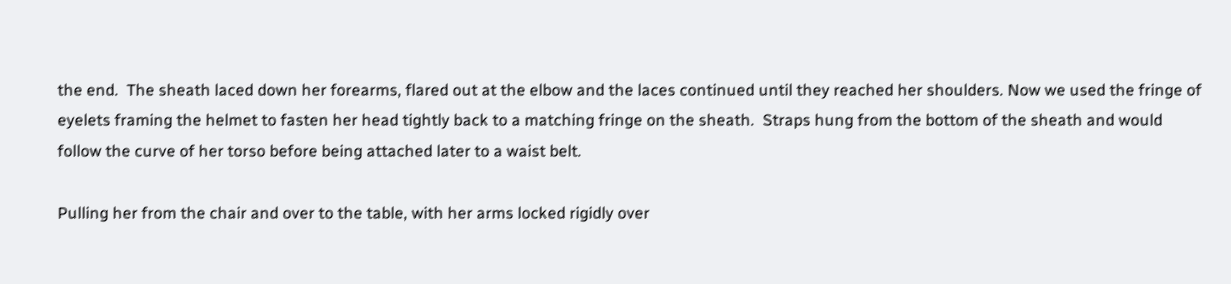the end.  The sheath laced down her forearms, flared out at the elbow and the laces continued until they reached her shoulders. Now we used the fringe of eyelets framing the helmet to fasten her head tightly back to a matching fringe on the sheath.  Straps hung from the bottom of the sheath and would follow the curve of her torso before being attached later to a waist belt.

Pulling her from the chair and over to the table, with her arms locked rigidly over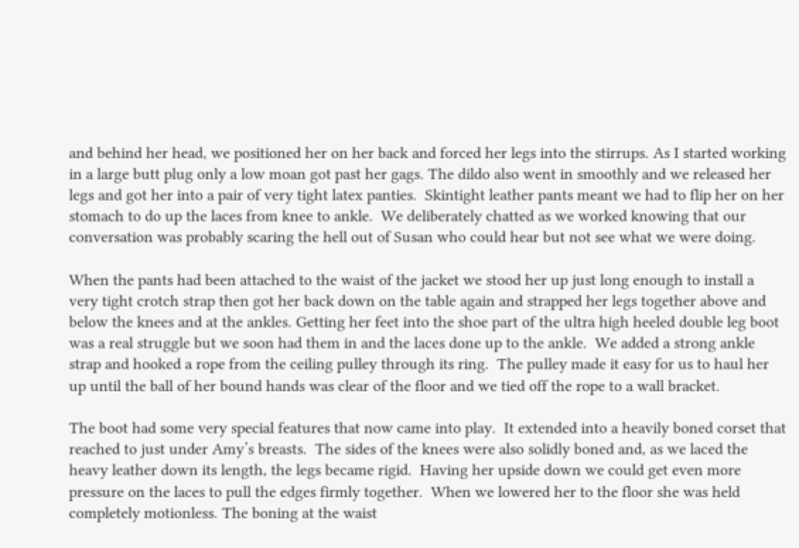and behind her head, we positioned her on her back and forced her legs into the stirrups. As I started working in a large butt plug only a low moan got past her gags. The dildo also went in smoothly and we released her legs and got her into a pair of very tight latex panties.  Skintight leather pants meant we had to flip her on her stomach to do up the laces from knee to ankle.  We deliberately chatted as we worked knowing that our conversation was probably scaring the hell out of Susan who could hear but not see what we were doing.

When the pants had been attached to the waist of the jacket we stood her up just long enough to install a very tight crotch strap then got her back down on the table again and strapped her legs together above and below the knees and at the ankles. Getting her feet into the shoe part of the ultra high heeled double leg boot was a real struggle but we soon had them in and the laces done up to the ankle.  We added a strong ankle strap and hooked a rope from the ceiling pulley through its ring.  The pulley made it easy for us to haul her up until the ball of her bound hands was clear of the floor and we tied off the rope to a wall bracket.

The boot had some very special features that now came into play.  It extended into a heavily boned corset that reached to just under Amy’s breasts.  The sides of the knees were also solidly boned and, as we laced the heavy leather down its length, the legs became rigid.  Having her upside down we could get even more pressure on the laces to pull the edges firmly together.  When we lowered her to the floor she was held completely motionless. The boning at the waist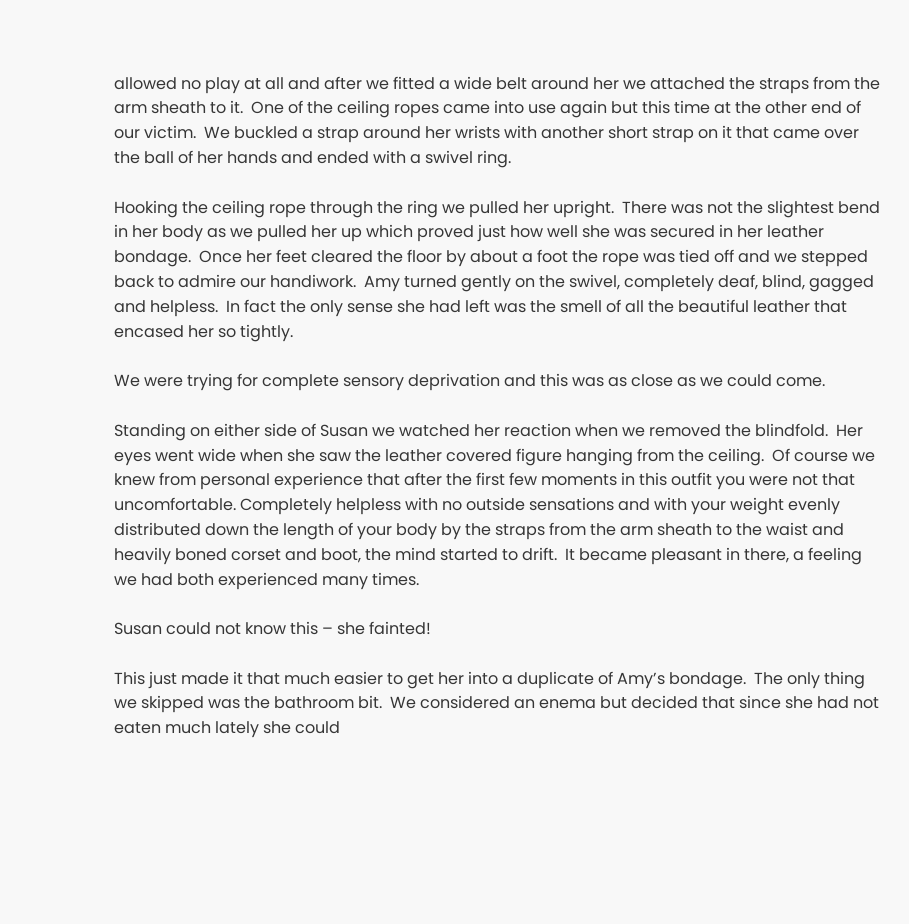allowed no play at all and after we fitted a wide belt around her we attached the straps from the arm sheath to it.  One of the ceiling ropes came into use again but this time at the other end of our victim.  We buckled a strap around her wrists with another short strap on it that came over the ball of her hands and ended with a swivel ring.

Hooking the ceiling rope through the ring we pulled her upright.  There was not the slightest bend in her body as we pulled her up which proved just how well she was secured in her leather bondage.  Once her feet cleared the floor by about a foot the rope was tied off and we stepped back to admire our handiwork.  Amy turned gently on the swivel, completely deaf, blind, gagged and helpless.  In fact the only sense she had left was the smell of all the beautiful leather that encased her so tightly.

We were trying for complete sensory deprivation and this was as close as we could come.

Standing on either side of Susan we watched her reaction when we removed the blindfold.  Her eyes went wide when she saw the leather covered figure hanging from the ceiling.  Of course we knew from personal experience that after the first few moments in this outfit you were not that uncomfortable. Completely helpless with no outside sensations and with your weight evenly distributed down the length of your body by the straps from the arm sheath to the waist and heavily boned corset and boot, the mind started to drift.  It became pleasant in there, a feeling we had both experienced many times.

Susan could not know this – she fainted!

This just made it that much easier to get her into a duplicate of Amy’s bondage.  The only thing we skipped was the bathroom bit.  We considered an enema but decided that since she had not eaten much lately she could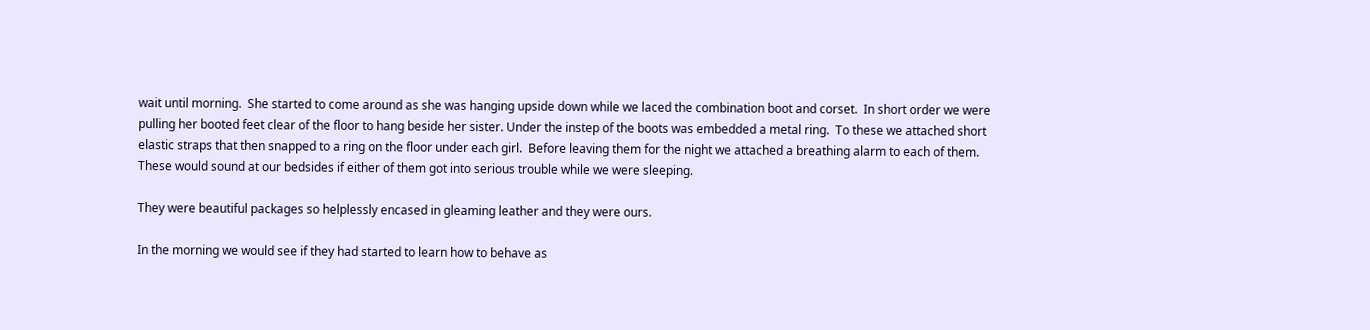wait until morning.  She started to come around as she was hanging upside down while we laced the combination boot and corset.  In short order we were pulling her booted feet clear of the floor to hang beside her sister. Under the instep of the boots was embedded a metal ring.  To these we attached short elastic straps that then snapped to a ring on the floor under each girl.  Before leaving them for the night we attached a breathing alarm to each of them.  These would sound at our bedsides if either of them got into serious trouble while we were sleeping.

They were beautiful packages so helplessly encased in gleaming leather and they were ours.

In the morning we would see if they had started to learn how to behave as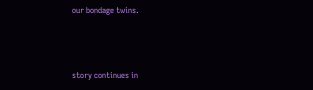our bondage twins.



story continues in